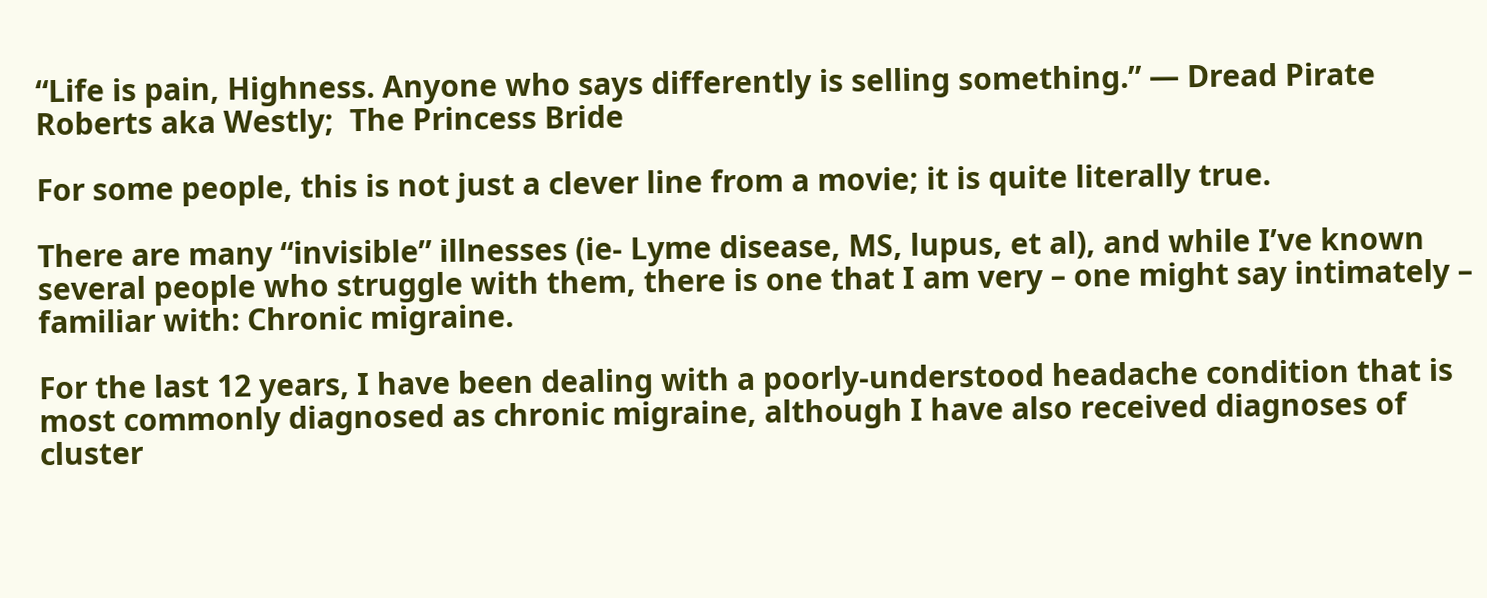“Life is pain, Highness. Anyone who says differently is selling something.” — Dread Pirate Roberts aka Westly;  The Princess Bride

For some people, this is not just a clever line from a movie; it is quite literally true.

There are many “invisible” illnesses (ie- Lyme disease, MS, lupus, et al), and while I’ve known several people who struggle with them, there is one that I am very – one might say intimately – familiar with: Chronic migraine.

For the last 12 years, I have been dealing with a poorly-understood headache condition that is most commonly diagnosed as chronic migraine, although I have also received diagnoses of cluster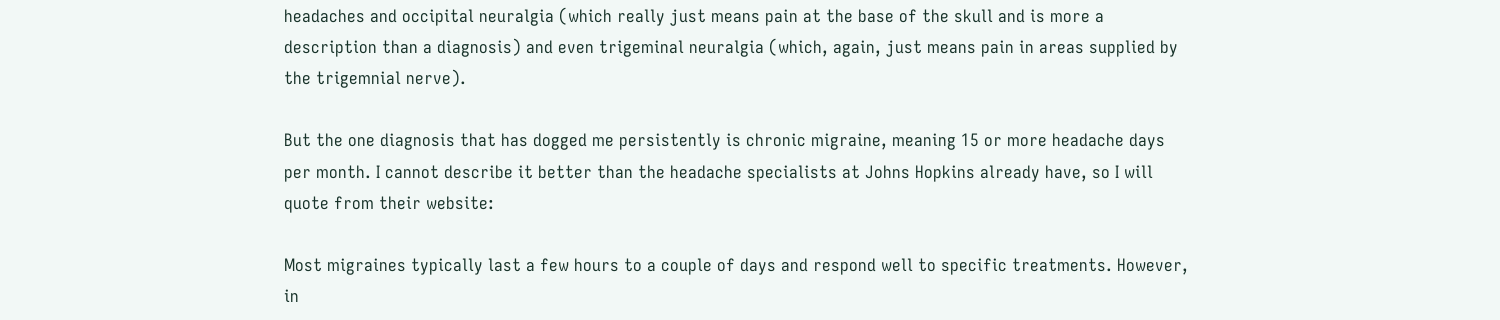headaches and occipital neuralgia (which really just means pain at the base of the skull and is more a description than a diagnosis) and even trigeminal neuralgia (which, again, just means pain in areas supplied by the trigemnial nerve).

But the one diagnosis that has dogged me persistently is chronic migraine, meaning 15 or more headache days per month. I cannot describe it better than the headache specialists at Johns Hopkins already have, so I will quote from their website:

Most migraines typically last a few hours to a couple of days and respond well to specific treatments. However, in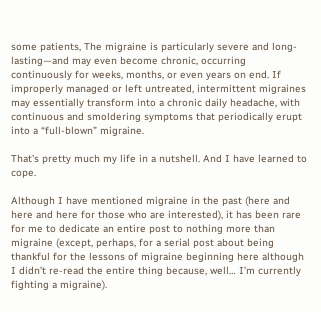some patients, The migraine is particularly severe and long-lasting—and may even become chronic, occurring continuously for weeks, months, or even years on end. If improperly managed or left untreated, intermittent migraines may essentially transform into a chronic daily headache, with continuous and smoldering symptoms that periodically erupt into a “full-blown” migraine.

That’s pretty much my life in a nutshell. And I have learned to cope.

Although I have mentioned migraine in the past (here and here and here for those who are interested), it has been rare for me to dedicate an entire post to nothing more than migraine (except, perhaps, for a serial post about being thankful for the lessons of migraine beginning here although I didn’t re-read the entire thing because, well… I’m currently fighting a migraine).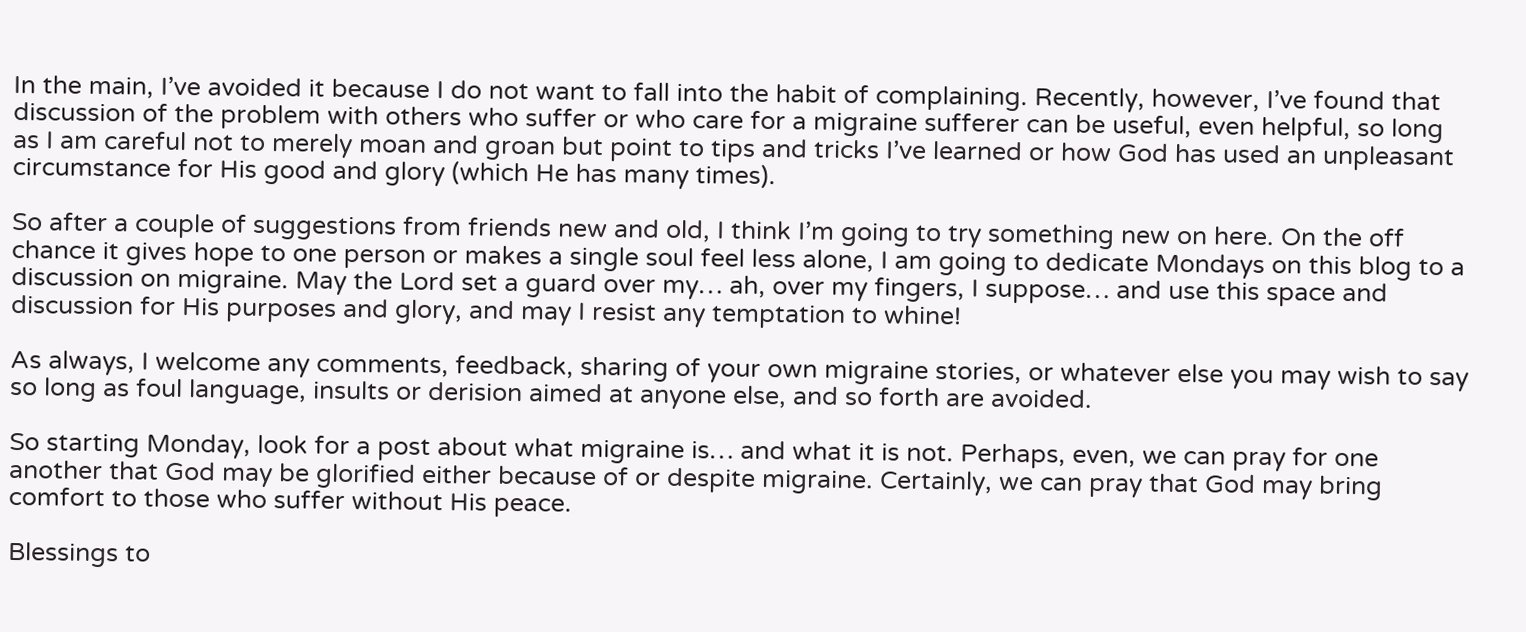In the main, I’ve avoided it because I do not want to fall into the habit of complaining. Recently, however, I’ve found that discussion of the problem with others who suffer or who care for a migraine sufferer can be useful, even helpful, so long as I am careful not to merely moan and groan but point to tips and tricks I’ve learned or how God has used an unpleasant circumstance for His good and glory (which He has many times).

So after a couple of suggestions from friends new and old, I think I’m going to try something new on here. On the off chance it gives hope to one person or makes a single soul feel less alone, I am going to dedicate Mondays on this blog to a discussion on migraine. May the Lord set a guard over my… ah, over my fingers, I suppose… and use this space and discussion for His purposes and glory, and may I resist any temptation to whine!

As always, I welcome any comments, feedback, sharing of your own migraine stories, or whatever else you may wish to say so long as foul language, insults or derision aimed at anyone else, and so forth are avoided.

So starting Monday, look for a post about what migraine is… and what it is not. Perhaps, even, we can pray for one another that God may be glorified either because of or despite migraine. Certainly, we can pray that God may bring comfort to those who suffer without His peace.

Blessings to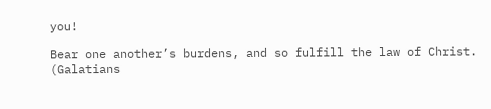you!

Bear one another’s burdens, and so fulfill the law of Christ.
(Galatians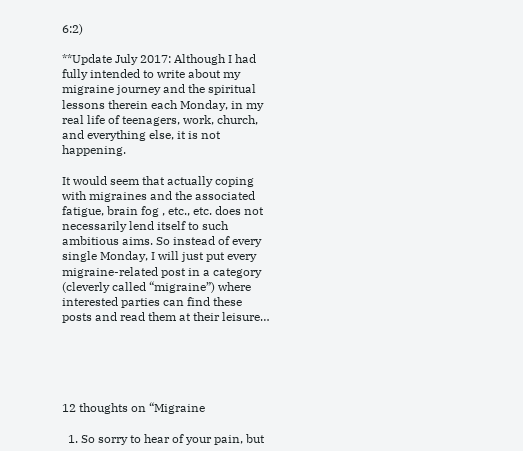6:2)

**Update July 2017: Although I had fully intended to write about my migraine journey and the spiritual lessons therein each Monday, in my real life of teenagers, work, church, and everything else, it is not happening.

It would seem that actually coping with migraines and the associated fatigue, brain fog , etc., etc. does not necessarily lend itself to such ambitious aims. So instead of every single Monday, I will just put every migraine-related post in a category (cleverly called “migraine”) where interested parties can find these posts and read them at their leisure…





12 thoughts on “Migraine

  1. So sorry to hear of your pain, but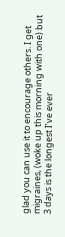glad you can use it to encourage others. I get migraines, (woke up this morning with one) but 3 days is the longest I’ve ever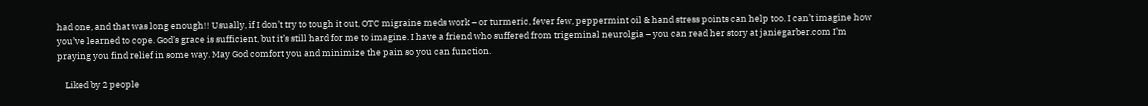had one, and that was long enough!! Usually, if I don’t try to tough it out, OTC migraine meds work – or turmeric, fever few, peppermint oil & hand stress points can help too. I can’t imagine how you’ve learned to cope. God’s grace is sufficient, but it’s still hard for me to imagine. I have a friend who suffered from trigeminal neurolgia – you can read her story at janiegarber.com I’m praying you find relief in some way. May God comfort you and minimize the pain so you can function.

    Liked by 2 people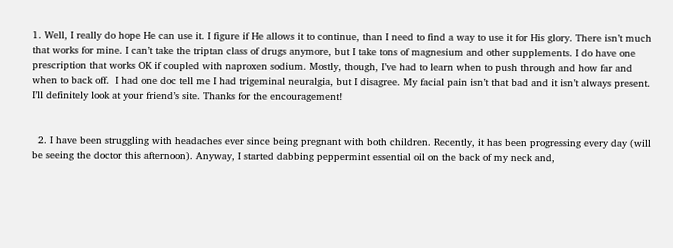1. Well, I really do hope He can use it. I figure if He allows it to continue, than I need to find a way to use it for His glory. There isn’t much that works for mine. I can’t take the triptan class of drugs anymore, but I take tons of magnesium and other supplements. I do have one prescription that works OK if coupled with naproxen sodium. Mostly, though, I’ve had to learn when to push through and how far and when to back off.  I had one doc tell me I had trigeminal neuralgia, but I disagree. My facial pain isn’t that bad and it isn’t always present. I’ll definitely look at your friend’s site. Thanks for the encouragement!


  2. I have been struggling with headaches ever since being pregnant with both children. Recently, it has been progressing every day (will be seeing the doctor this afternoon). Anyway, I started dabbing peppermint essential oil on the back of my neck and,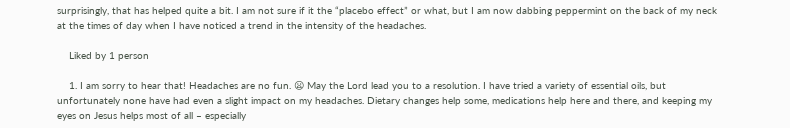surprisingly, that has helped quite a bit. I am not sure if it the “placebo effect” or what, but I am now dabbing peppermint on the back of my neck at the times of day when I have noticed a trend in the intensity of the headaches.

    Liked by 1 person

    1. I am sorry to hear that! Headaches are no fun. 😦 May the Lord lead you to a resolution. I have tried a variety of essential oils, but unfortunately none have had even a slight impact on my headaches. Dietary changes help some, medications help here and there, and keeping my eyes on Jesus helps most of all – especially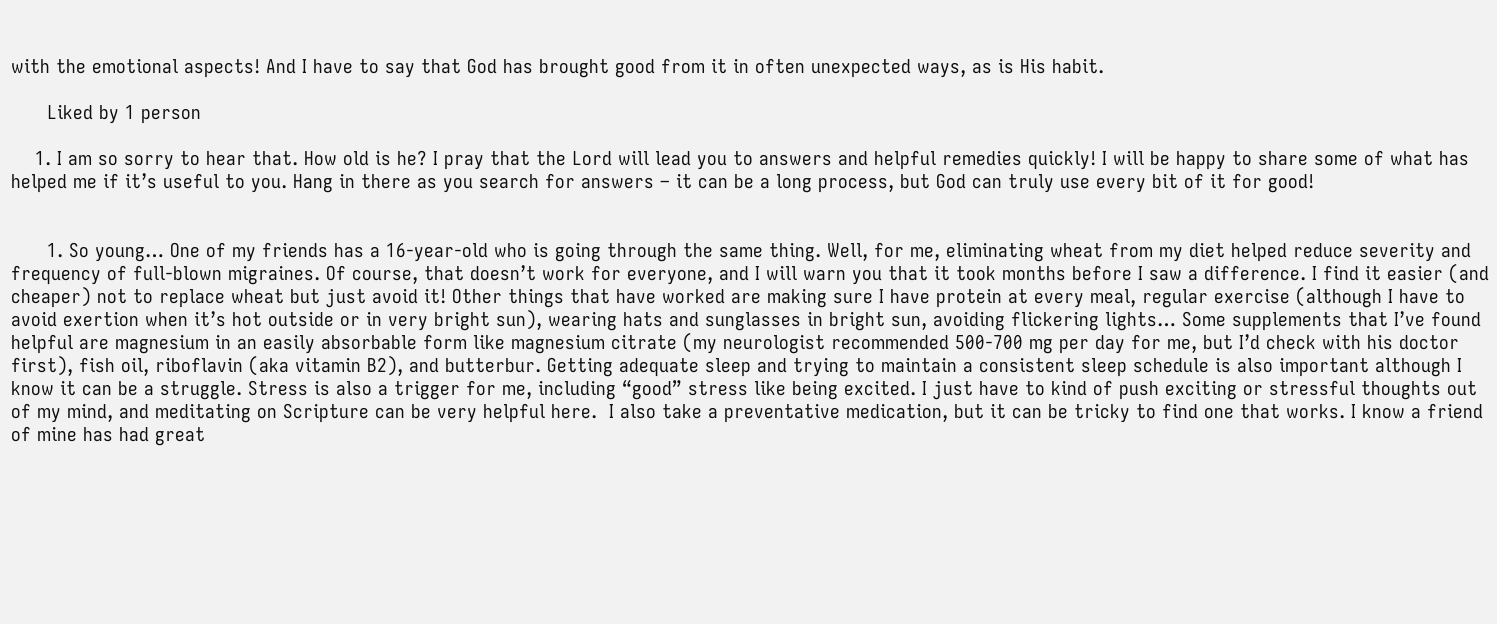with the emotional aspects! And I have to say that God has brought good from it in often unexpected ways, as is His habit.

      Liked by 1 person

    1. I am so sorry to hear that. How old is he? I pray that the Lord will lead you to answers and helpful remedies quickly! I will be happy to share some of what has helped me if it’s useful to you. Hang in there as you search for answers – it can be a long process, but God can truly use every bit of it for good!


      1. So young… One of my friends has a 16-year-old who is going through the same thing. Well, for me, eliminating wheat from my diet helped reduce severity and frequency of full-blown migraines. Of course, that doesn’t work for everyone, and I will warn you that it took months before I saw a difference. I find it easier (and cheaper) not to replace wheat but just avoid it! Other things that have worked are making sure I have protein at every meal, regular exercise (although I have to avoid exertion when it’s hot outside or in very bright sun), wearing hats and sunglasses in bright sun, avoiding flickering lights… Some supplements that I’ve found helpful are magnesium in an easily absorbable form like magnesium citrate (my neurologist recommended 500-700 mg per day for me, but I’d check with his doctor first), fish oil, riboflavin (aka vitamin B2), and butterbur. Getting adequate sleep and trying to maintain a consistent sleep schedule is also important although I know it can be a struggle. Stress is also a trigger for me, including “good” stress like being excited. I just have to kind of push exciting or stressful thoughts out of my mind, and meditating on Scripture can be very helpful here.  I also take a preventative medication, but it can be tricky to find one that works. I know a friend of mine has had great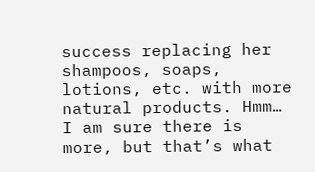success replacing her shampoos, soaps, lotions, etc. with more natural products. Hmm… I am sure there is more, but that’s what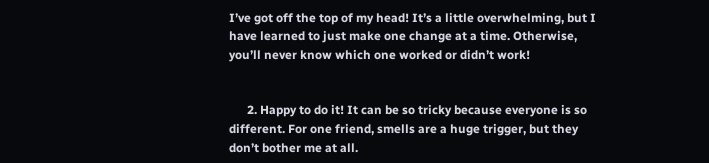I’ve got off the top of my head! It’s a little overwhelming, but I have learned to just make one change at a time. Otherwise, you’ll never know which one worked or didn’t work!


      2. Happy to do it! It can be so tricky because everyone is so different. For one friend, smells are a huge trigger, but they don’t bother me at all.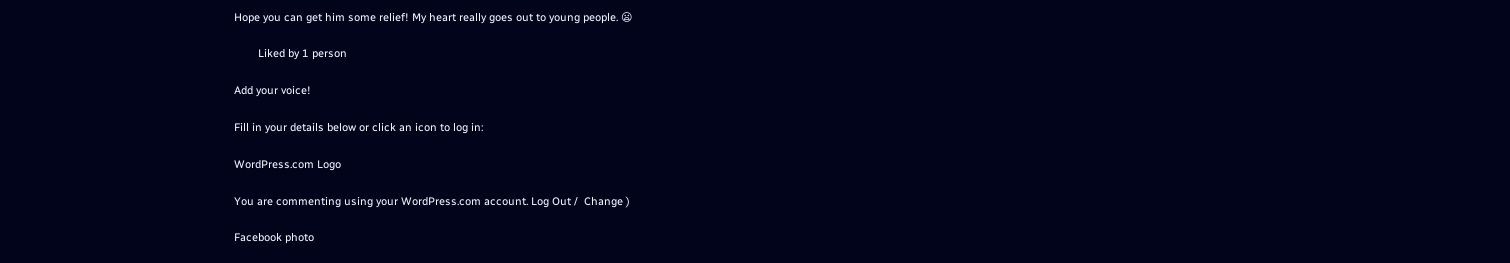Hope you can get him some relief! My heart really goes out to young people. 😦

        Liked by 1 person

Add your voice!

Fill in your details below or click an icon to log in:

WordPress.com Logo

You are commenting using your WordPress.com account. Log Out /  Change )

Facebook photo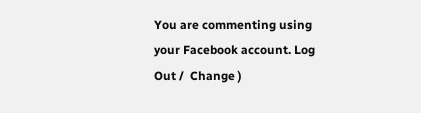You are commenting using your Facebook account. Log Out /  Change )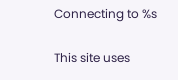Connecting to %s

This site uses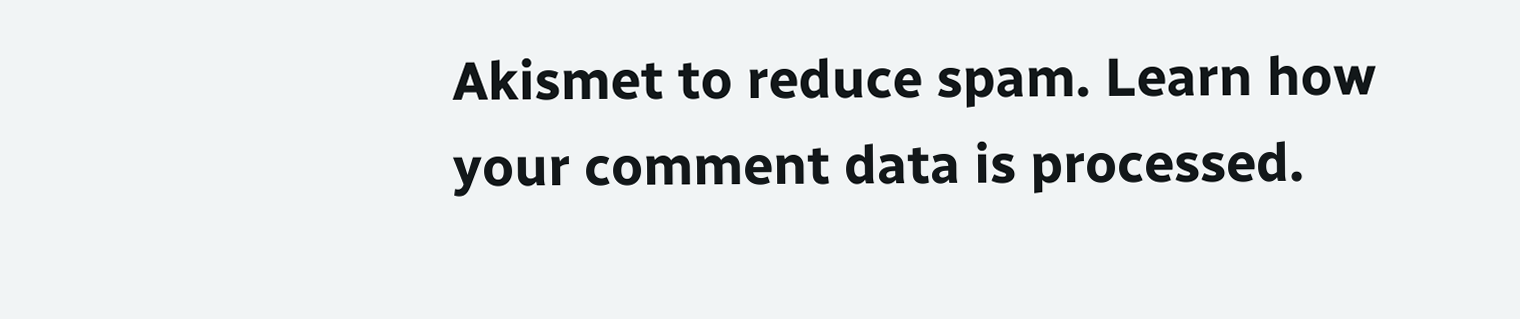Akismet to reduce spam. Learn how your comment data is processed.